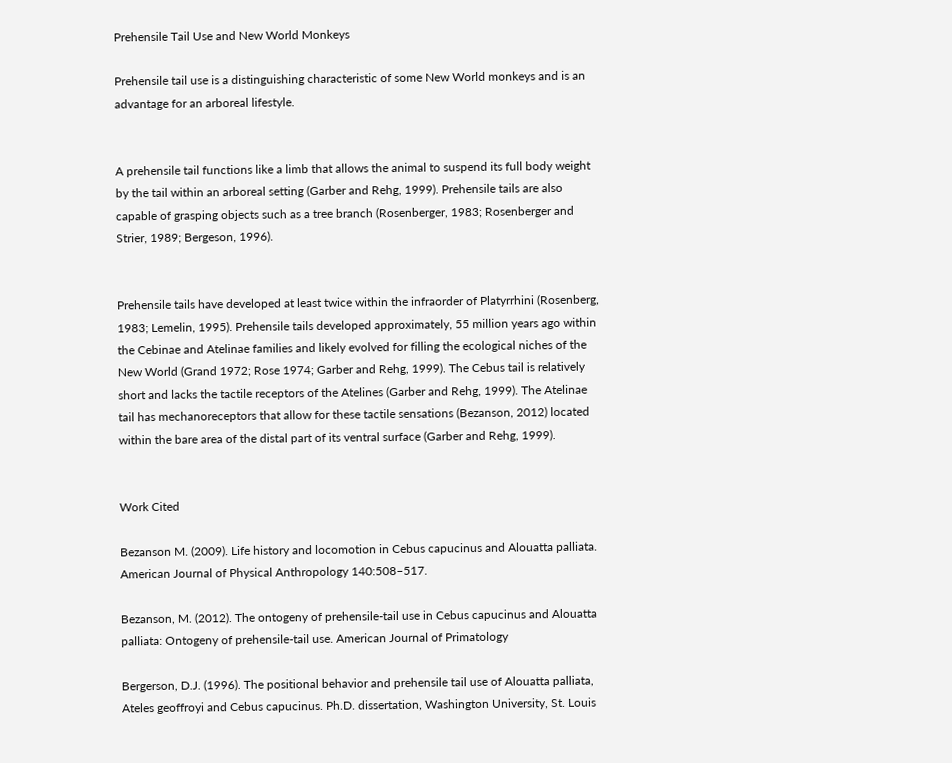Prehensile Tail Use and New World Monkeys

Prehensile tail use is a distinguishing characteristic of some New World monkeys and is an advantage for an arboreal lifestyle.


A prehensile tail functions like a limb that allows the animal to suspend its full body weight by the tail within an arboreal setting (Garber and Rehg, 1999). Prehensile tails are also capable of grasping objects such as a tree branch (Rosenberger, 1983; Rosenberger and Strier, 1989; Bergeson, 1996).


Prehensile tails have developed at least twice within the infraorder of Platyrrhini (Rosenberg, 1983; Lemelin, 1995). Prehensile tails developed approximately, 55 million years ago within the Cebinae and Atelinae families and likely evolved for filling the ecological niches of the New World (Grand 1972; Rose 1974; Garber and Rehg, 1999). The Cebus tail is relatively short and lacks the tactile receptors of the Atelines (Garber and Rehg, 1999). The Atelinae tail has mechanoreceptors that allow for these tactile sensations (Bezanson, 2012) located within the bare area of the distal part of its ventral surface (Garber and Rehg, 1999).


Work Cited

Bezanson M. (2009). Life history and locomotion in Cebus capucinus and Alouatta palliata. American Journal of Physical Anthropology 140:508–517.

Bezanson, M. (2012). The ontogeny of prehensile-tail use in Cebus capucinus and Alouatta palliata: Ontogeny of prehensile-tail use. American Journal of Primatology

Bergerson, D.J. (1996). The positional behavior and prehensile tail use of Alouatta palliata, Ateles geoffroyi and Cebus capucinus. Ph.D. dissertation, Washington University, St. Louis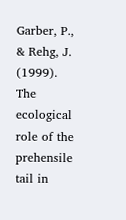Garber, P., & Rehg, J. (1999). The ecological role of the prehensile tail in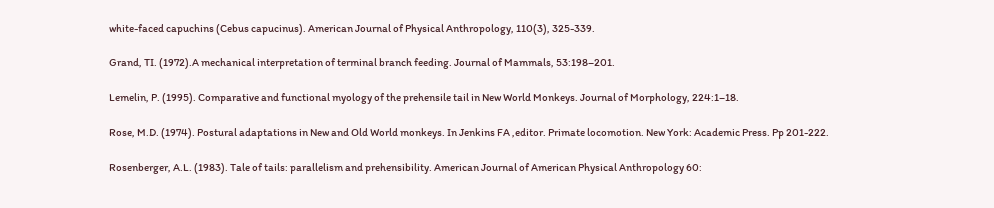white-faced capuchins (Cebus capucinus). American Journal of Physical Anthropology, 110(3), 325-339.

Grand, TI. (1972).A mechanical interpretation of terminal branch feeding. Journal of Mammals, 53:198–201.

Lemelin, P. (1995). Comparative and functional myology of the prehensile tail in New World Monkeys. Journal of Morphology, 224:1–18.

Rose, M.D. (1974). Postural adaptations in New and Old World monkeys. In Jenkins FA ,editor. Primate locomotion. New York: Academic Press. Pp 201-222.

Rosenberger, A.L. (1983). Tale of tails: parallelism and prehensibility. American Journal of American Physical Anthropology 60: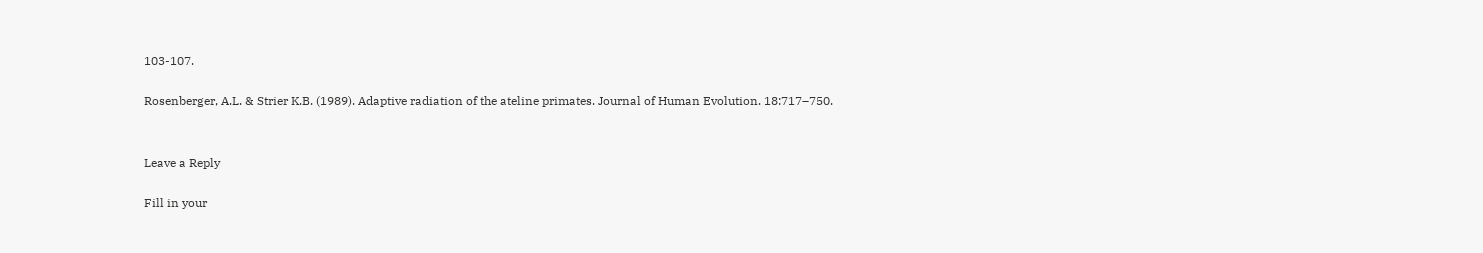103-107.

Rosenberger, A.L. & Strier K.B. (1989). Adaptive radiation of the ateline primates. Journal of Human Evolution. 18:717–750.


Leave a Reply

Fill in your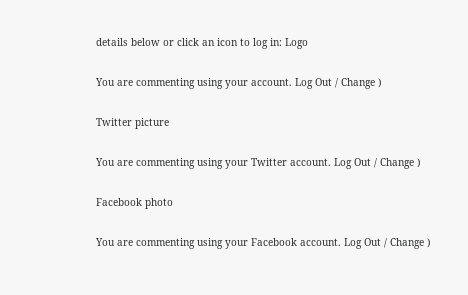details below or click an icon to log in: Logo

You are commenting using your account. Log Out / Change )

Twitter picture

You are commenting using your Twitter account. Log Out / Change )

Facebook photo

You are commenting using your Facebook account. Log Out / Change )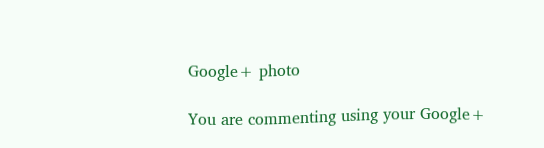Google+ photo

You are commenting using your Google+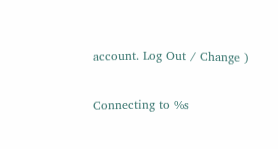account. Log Out / Change )

Connecting to %s